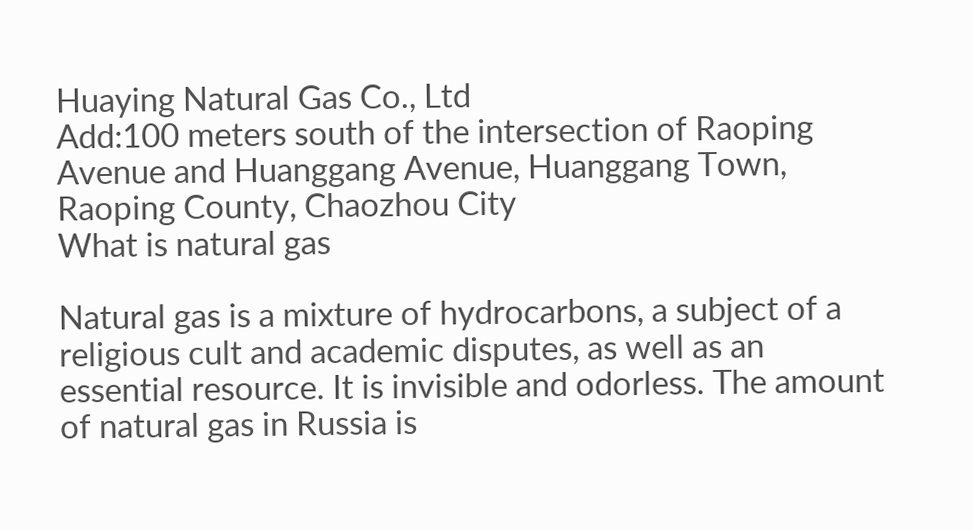Huaying Natural Gas Co., Ltd
Add:100 meters south of the intersection of Raoping Avenue and Huanggang Avenue, Huanggang Town, Raoping County, Chaozhou City
What is natural gas

Natural gas is a mixture of hydrocarbons, a subject of a religious cult and academic disputes, as well as an essential resource. It is invisible and odorless. The amount of natural gas in Russia is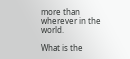more than wherever in the world.

What is the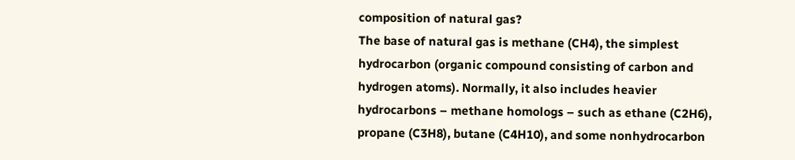composition of natural gas?
The base of natural gas is methane (CH4), the simplest hydrocarbon (organic compound consisting of carbon and hydrogen atoms). Normally, it also includes heavier hydrocarbons – methane homologs – such as ethane (C2H6), propane (C3H8), butane (C4H10), and some nonhydrocarbon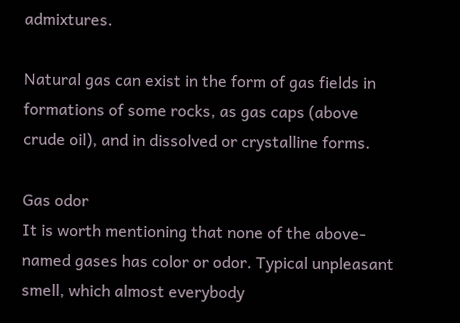admixtures.

Natural gas can exist in the form of gas fields in formations of some rocks, as gas caps (above crude oil), and in dissolved or crystalline forms.

Gas odor
It is worth mentioning that none of the above-named gases has color or odor. Typical unpleasant smell, which almost everybody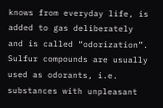knows from everyday life, is added to gas deliberately and is called “odorization”. Sulfur compounds are usually used as odorants, i.e. substances with unpleasant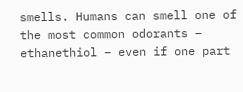smells. Humans can smell one of the most common odorants – ethanethiol – even if one part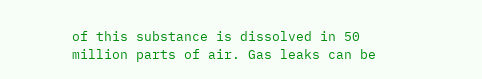of this substance is dissolved in 50 million parts of air. Gas leaks can be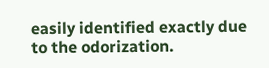easily identified exactly due to the odorization.